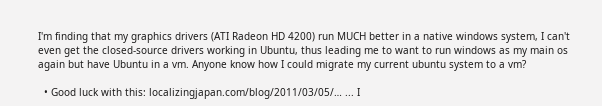I'm finding that my graphics drivers (ATI Radeon HD 4200) run MUCH better in a native windows system, I can't even get the closed-source drivers working in Ubuntu, thus leading me to want to run windows as my main os again but have Ubuntu in a vm. Anyone know how I could migrate my current ubuntu system to a vm?

  • Good luck with this: localizingjapan.com/blog/2011/03/05/… ... I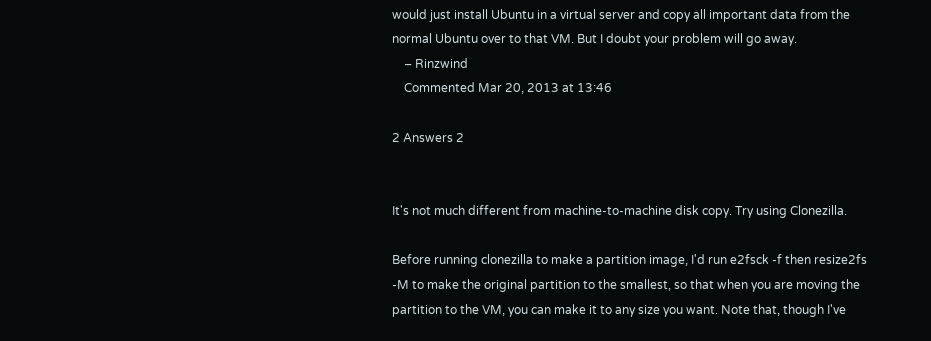would just install Ubuntu in a virtual server and copy all important data from the normal Ubuntu over to that VM. But I doubt your problem will go away.
    – Rinzwind
    Commented Mar 20, 2013 at 13:46

2 Answers 2


It's not much different from machine-to-machine disk copy. Try using Clonezilla.

Before running clonezilla to make a partition image, I'd run e2fsck -f then resize2fs -M to make the original partition to the smallest, so that when you are moving the partition to the VM, you can make it to any size you want. Note that, though I've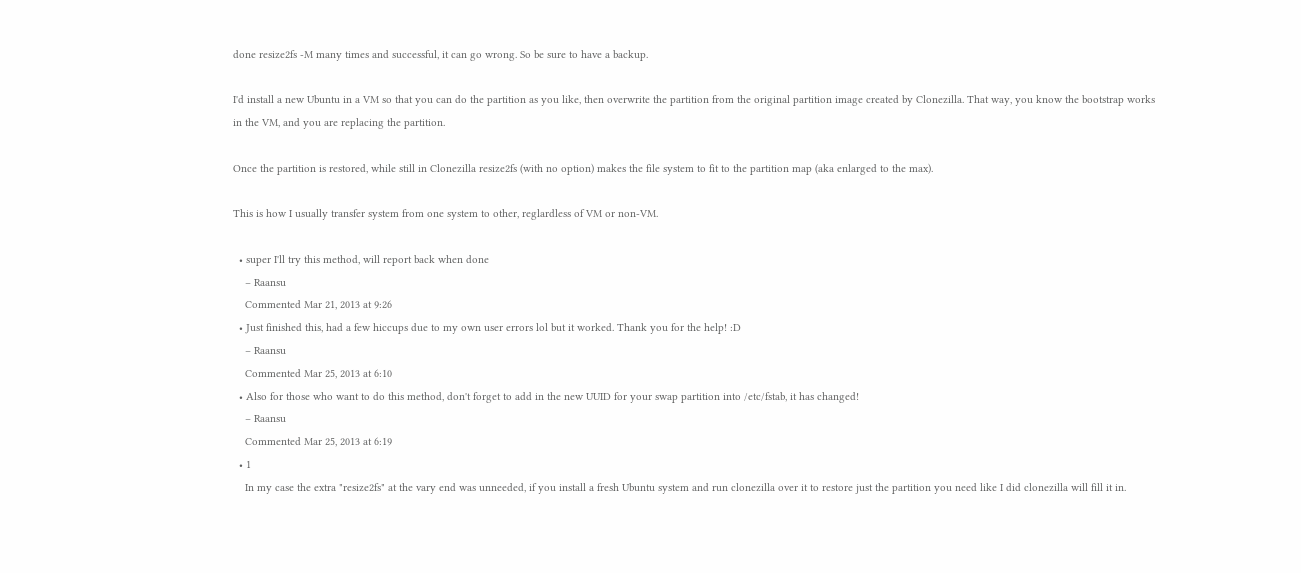done resize2fs -M many times and successful, it can go wrong. So be sure to have a backup.

I'd install a new Ubuntu in a VM so that you can do the partition as you like, then overwrite the partition from the original partition image created by Clonezilla. That way, you know the bootstrap works in the VM, and you are replacing the partition.

Once the partition is restored, while still in Clonezilla resize2fs (with no option) makes the file system to fit to the partition map (aka enlarged to the max).

This is how I usually transfer system from one system to other, reglardless of VM or non-VM.

  • super I'll try this method, will report back when done
    – Raansu
    Commented Mar 21, 2013 at 9:26
  • Just finished this, had a few hiccups due to my own user errors lol but it worked. Thank you for the help! :D
    – Raansu
    Commented Mar 25, 2013 at 6:10
  • Also for those who want to do this method, don't forget to add in the new UUID for your swap partition into /etc/fstab, it has changed!
    – Raansu
    Commented Mar 25, 2013 at 6:19
  • 1
    In my case the extra "resize2fs" at the vary end was unneeded, if you install a fresh Ubuntu system and run clonezilla over it to restore just the partition you need like I did clonezilla will fill it in.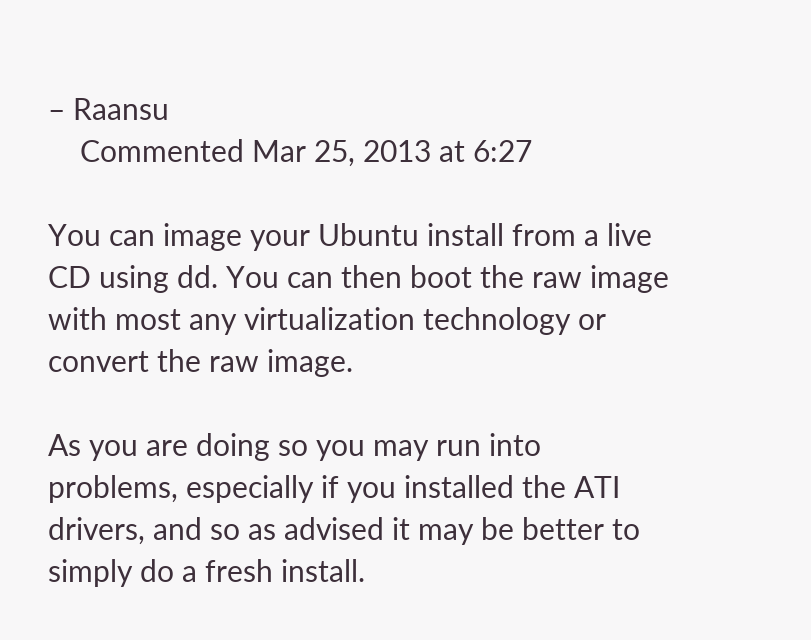– Raansu
    Commented Mar 25, 2013 at 6:27

You can image your Ubuntu install from a live CD using dd. You can then boot the raw image with most any virtualization technology or convert the raw image.

As you are doing so you may run into problems, especially if you installed the ATI drivers, and so as advised it may be better to simply do a fresh install.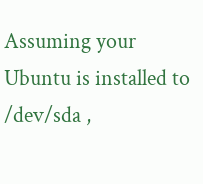Assuming your Ubuntu is installed to /dev/sda ,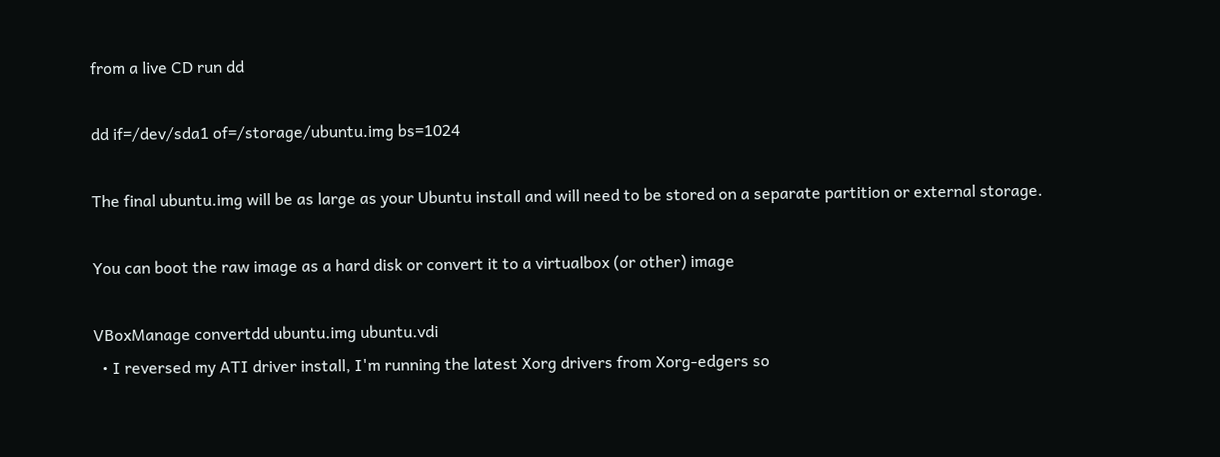from a live CD run dd

dd if=/dev/sda1 of=/storage/ubuntu.img bs=1024

The final ubuntu.img will be as large as your Ubuntu install and will need to be stored on a separate partition or external storage.

You can boot the raw image as a hard disk or convert it to a virtualbox (or other) image

VBoxManage convertdd ubuntu.img ubuntu.vdi
  • I reversed my ATI driver install, I'm running the latest Xorg drivers from Xorg-edgers so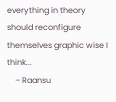everything in theory should reconfigure themselves graphic wise I think...
    – Raansu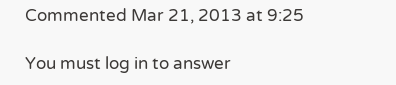Commented Mar 21, 2013 at 9:25

You must log in to answer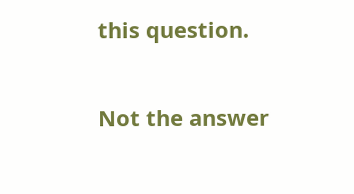this question.

Not the answer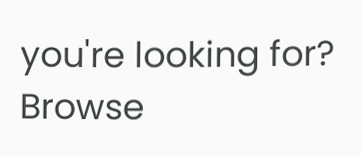you're looking for? Browse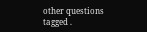other questions tagged .